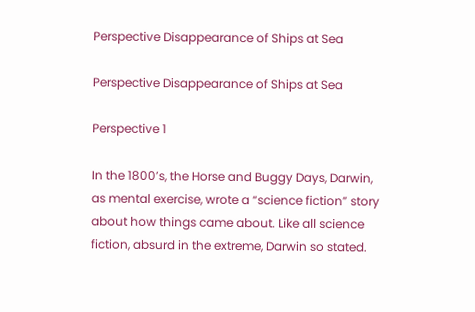Perspective Disappearance of Ships at Sea

Perspective Disappearance of Ships at Sea

Perspective 1

In the 1800’s, the Horse and Buggy Days, Darwin, as mental exercise, wrote a “science fiction” story about how things came about. Like all science fiction, absurd in the extreme, Darwin so stated.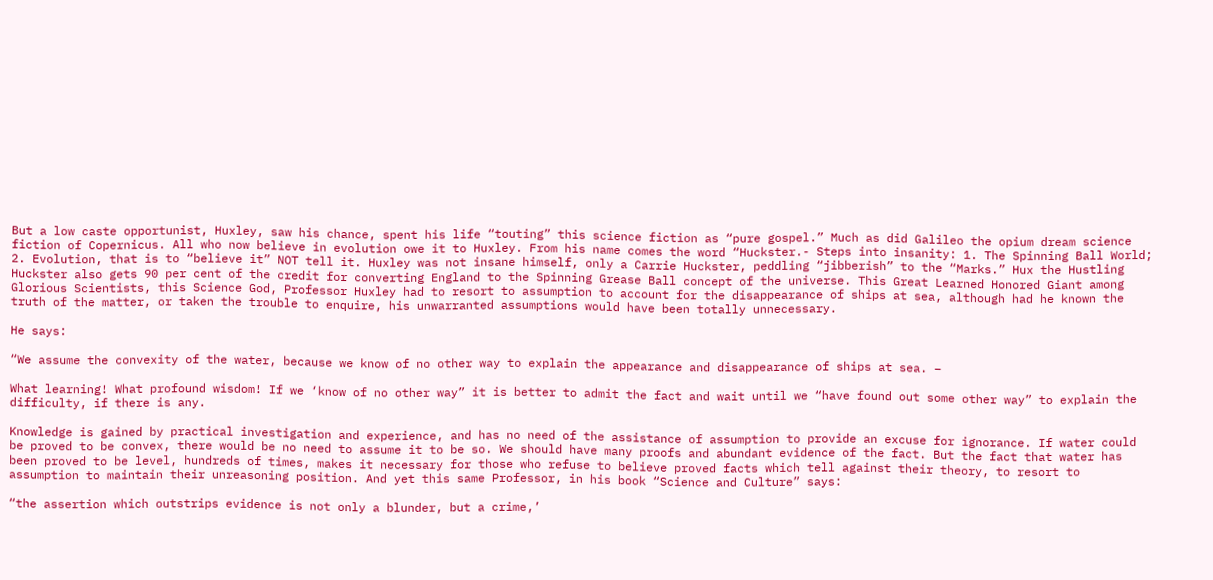But a low caste opportunist, Huxley, saw his chance, spent his life “touting” this science fiction as “pure gospel.” Much as did Galileo the opium dream science fiction of Copernicus. All who now believe in evolution owe it to Huxley. From his name comes the word “Huckster.- Steps into insanity: 1. The Spinning Ball World; 2. Evolution, that is to “believe it” NOT tell it. Huxley was not insane himself, only a Carrie Huckster, peddling “jibberish” to the “Marks.” Hux the Hustling Huckster also gets 90 per cent of the credit for converting England to the Spinning Grease Ball concept of the universe. This Great Learned Honored Giant among Glorious Scientists, this Science God, Professor Huxley had to resort to assumption to account for the disappearance of ships at sea, although had he known the truth of the matter, or taken the trouble to enquire, his unwarranted assumptions would have been totally unnecessary.

He says:

“We assume the convexity of the water, because we know of no other way to explain the appearance and disappearance of ships at sea. –

What learning! What profound wisdom! If we ‘know of no other way” it is better to admit the fact and wait until we “have found out some other way” to explain the difficulty, if there is any.

Knowledge is gained by practical investigation and experience, and has no need of the assistance of assumption to provide an excuse for ignorance. If water could be proved to be convex, there would be no need to assume it to be so. We should have many proofs and abundant evidence of the fact. But the fact that water has been proved to be level, hundreds of times, makes it necessary for those who refuse to believe proved facts which tell against their theory, to resort to assumption to maintain their unreasoning position. And yet this same Professor, in his book “Science and Culture” says:

“the assertion which outstrips evidence is not only a blunder, but a crime,’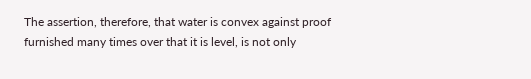The assertion, therefore, that water is convex against proof furnished many times over that it is level, is not only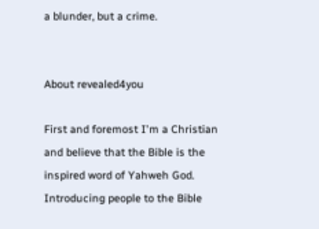a blunder, but a crime.


About revealed4you

First and foremost I'm a Christian and believe that the Bible is the inspired word of Yahweh God. Introducing people to the Bible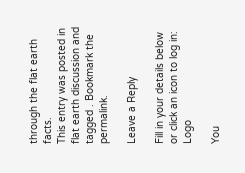through the flat earth facts.
This entry was posted in flat earth discussion and tagged . Bookmark the permalink.

Leave a Reply

Fill in your details below or click an icon to log in: Logo

You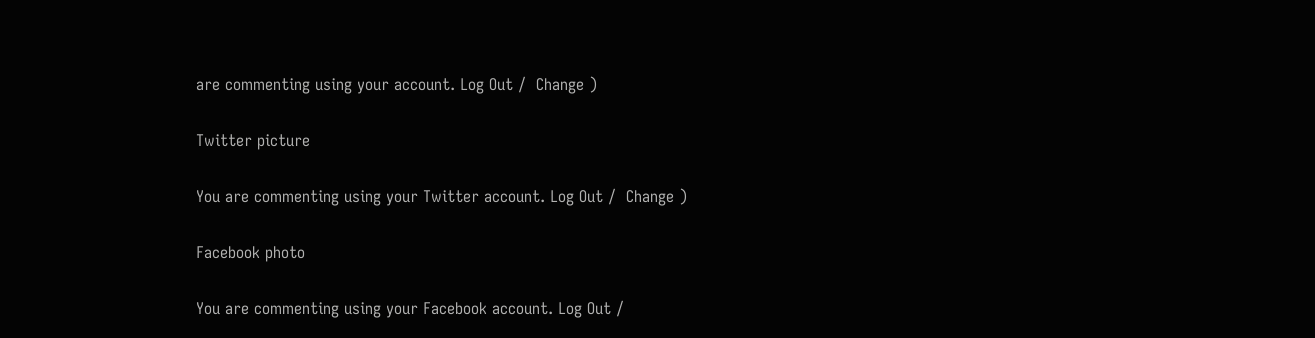are commenting using your account. Log Out /  Change )

Twitter picture

You are commenting using your Twitter account. Log Out /  Change )

Facebook photo

You are commenting using your Facebook account. Log Out /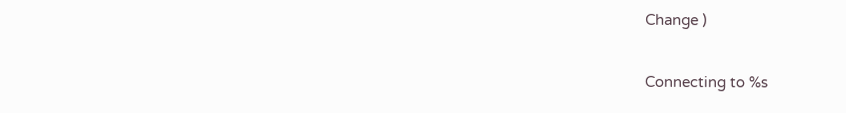Change )

Connecting to %s